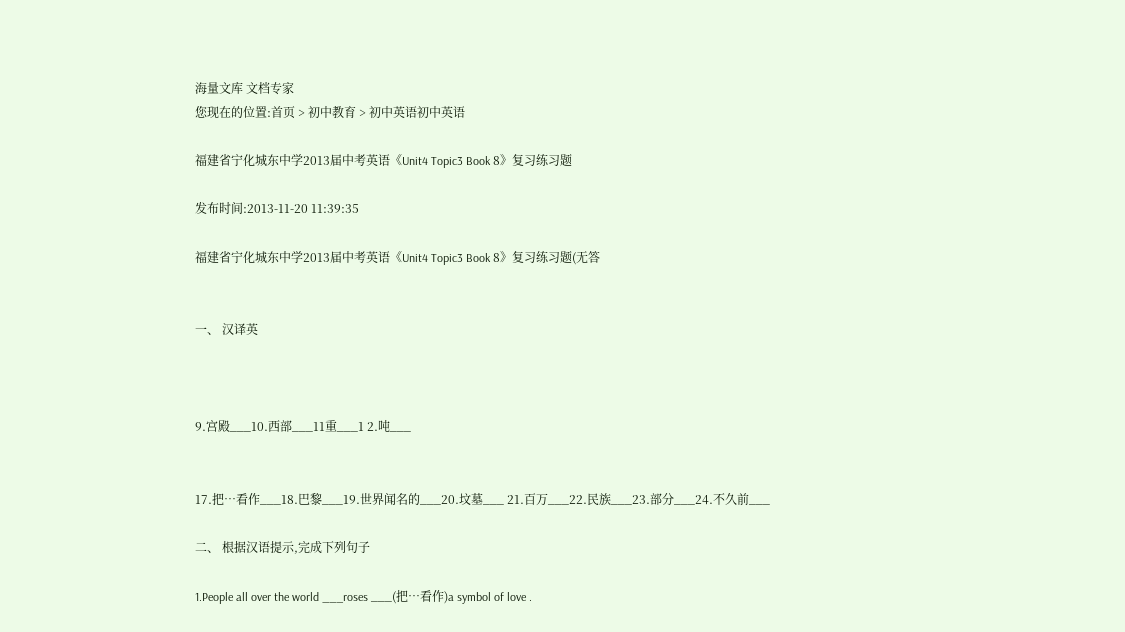海量文库 文档专家
您现在的位置:首页 > 初中教育 > 初中英语初中英语

福建省宁化城东中学2013届中考英语《Unit4 Topic3 Book 8》复习练习题

发布时间:2013-11-20 11:39:35

福建省宁化城东中学2013届中考英语《Unit4 Topic3 Book 8》复习练习题(无答


一、 汉译英



9.宫殿___10.西部___11重___1 2.吨___


17.把…看作___18.巴黎___19.世界闻名的___20.坟墓___ 21.百万___22.民族___23.部分___24.不久前___

二、 根据汉语提示,完成下列句子

1.People all over the world ___roses ___(把…看作)a symbol of love .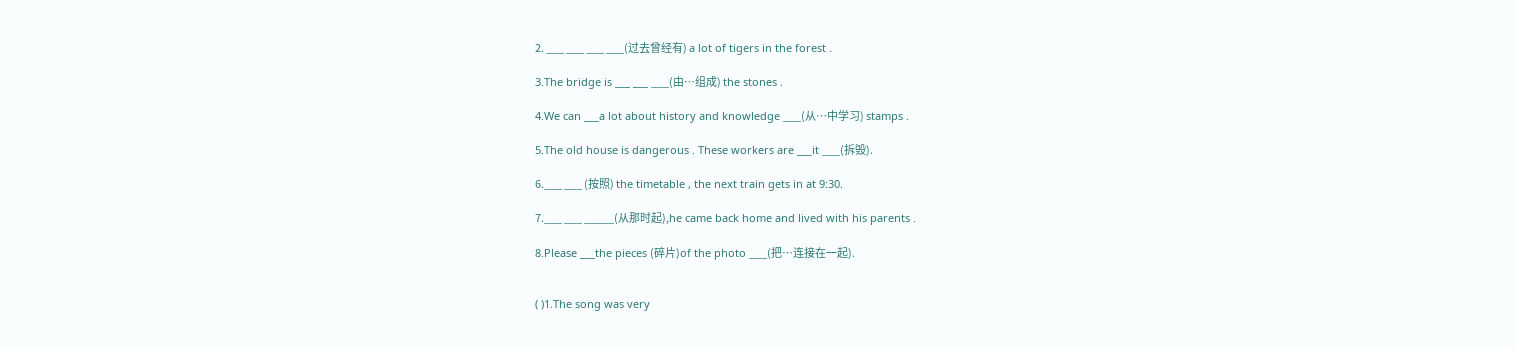2. ___ ___ ___ ___(过去曾经有) a lot of tigers in the forest .

3.The bridge is ___ ___ ___(由…组成) the stones .

4.We can ___a lot about history and knowledge ___(从…中学习) stamps .

5.The old house is dangerous . These workers are ___it ___(拆毁).

6.___ ___ (按照) the timetable , the next train gets in at 9:30.

7.___ ___ _____(从那时起),he came back home and lived with his parents .

8.Please ___the pieces (碎片)of the photo ___(把…连接在一起).


( )1.The song was very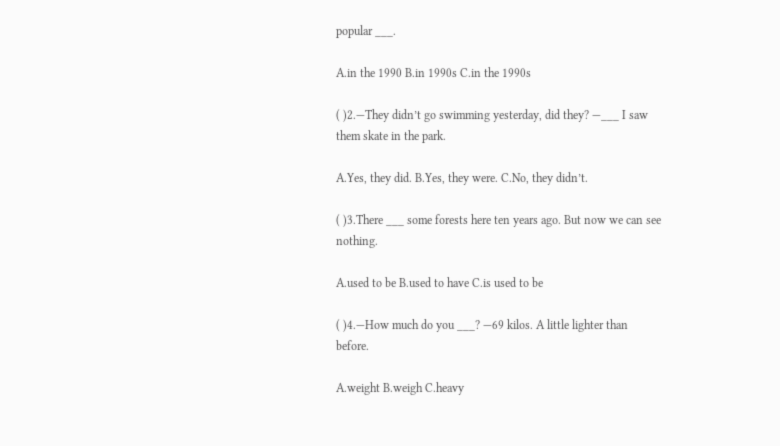popular ___.

A.in the 1990 B.in 1990s C.in the 1990s

( )2.—They didn’t go swimming yesterday, did they? —___ I saw them skate in the park.

A.Yes, they did. B.Yes, they were. C.No, they didn’t.

( )3.There ___ some forests here ten years ago. But now we can see nothing.

A.used to be B.used to have C.is used to be

( )4.—How much do you ___? —69 kilos. A little lighter than before.

A.weight B.weigh C.heavy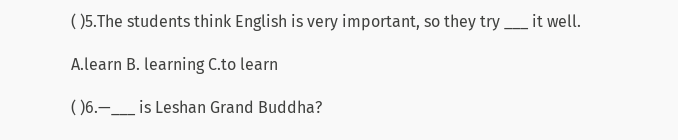( )5.The students think English is very important, so they try ___ it well.

A.learn B. learning C.to learn

( )6.—___ is Leshan Grand Buddha?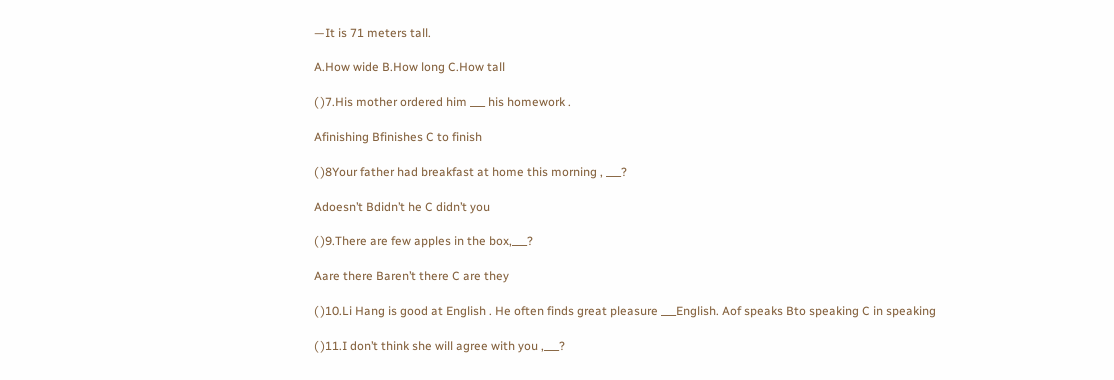—It is 71 meters tall.

A.How wide B.How long C.How tall

( )7.His mother ordered him ___ his homework .

Afinishing Bfinishes C to finish

( )8Your father had breakfast at home this morning , ___?

Adoesn’t Bdidn’t he C didn’t you

( )9.There are few apples in the box,___?

Aare there Baren’t there C are they

( )10.Li Hang is good at English . He often finds great pleasure ___English. Aof speaks Bto speaking C in speaking

( )11.I don’t think she will agree with you ,___?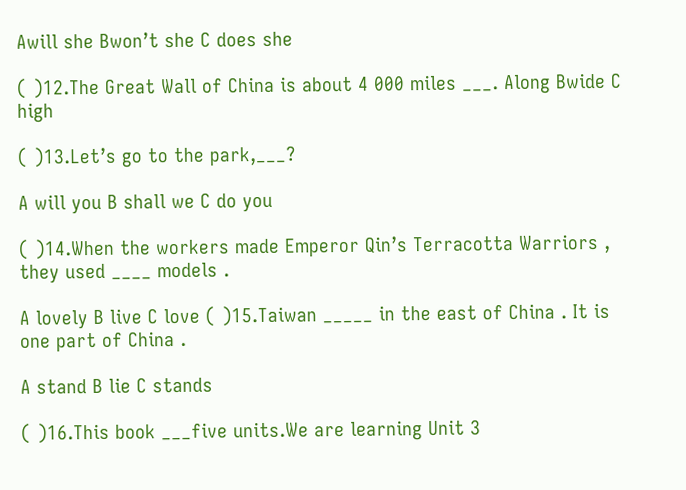Awill she Bwon’t she C does she

( )12.The Great Wall of China is about 4 000 miles ___. Along Bwide C high

( )13.Let’s go to the park,___?

A will you B shall we C do you

( )14.When the workers made Emperor Qin’s Terracotta Warriors , they used ____ models .

A lovely B live C love ( )15.Taiwan _____ in the east of China . It is one part of China .

A stand B lie C stands

( )16.This book ___five units.We are learning Unit 3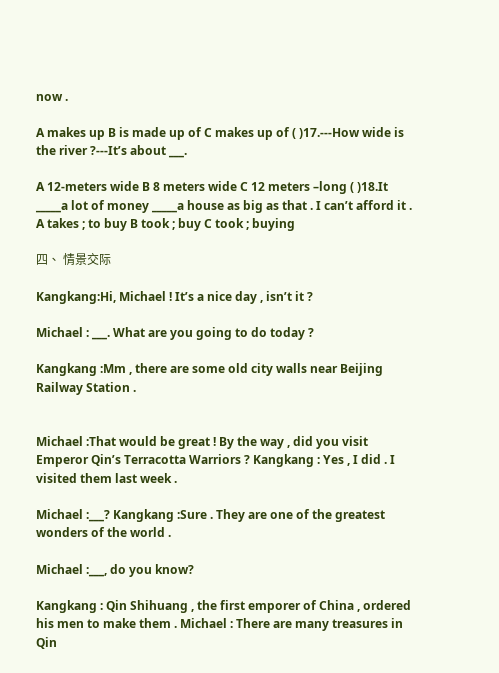now .

A makes up B is made up of C makes up of ( )17.---How wide is the river ?---It’s about ___.

A 12-meters wide B 8 meters wide C 12 meters –long ( )18.It _____a lot of money _____a house as big as that . I can’t afford it . A takes ; to buy B took ; buy C took ; buying

四、 情景交际

Kangkang:Hi, Michael ! It’s a nice day , isn’t it ?

Michael : ___. What are you going to do today ?

Kangkang :Mm , there are some old city walls near Beijing Railway Station .


Michael :That would be great ! By the way , did you visit Emperor Qin’s Terracotta Warriors ? Kangkang : Yes , I did . I visited them last week .

Michael :___? Kangkang :Sure . They are one of the greatest wonders of the world .

Michael :___, do you know?

Kangkang : Qin Shihuang , the first emporer of China , ordered his men to make them . Michael : There are many treasures in Qin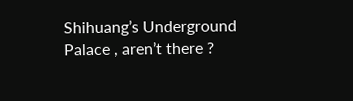Shihuang’s Underground Palace , aren’t there ?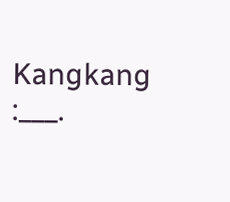Kangkang :___.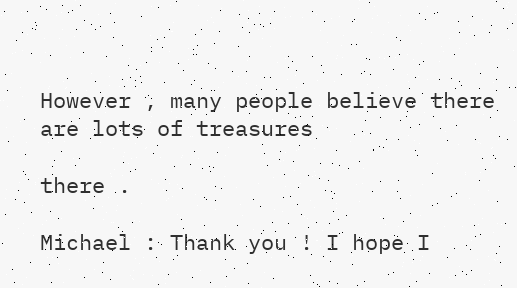However , many people believe there are lots of treasures

there .

Michael : Thank you ! I hope I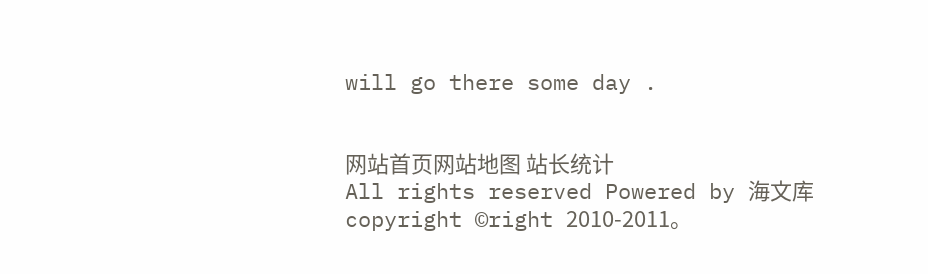will go there some day .


网站首页网站地图 站长统计
All rights reserved Powered by 海文库
copyright ©right 2010-2011。